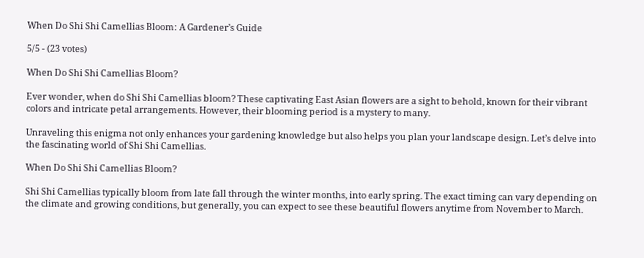When Do Shi Shi Camellias Bloom: A Gardener’s Guide

5/5 - (23 votes)

When Do Shi Shi Camellias Bloom?

Ever wonder, when do Shi Shi Camellias bloom? These captivating East Asian flowers are a sight to behold, known for their vibrant colors and intricate petal arrangements. However, their blooming period is a mystery to many.

Unraveling this enigma not only enhances your gardening knowledge but also helps you plan your landscape design. Let’s delve into the fascinating world of Shi Shi Camellias.

When Do Shi Shi Camellias Bloom?

Shi Shi Camellias typically bloom from late fall through the winter months, into early spring. The exact timing can vary depending on the climate and growing conditions, but generally, you can expect to see these beautiful flowers anytime from November to March.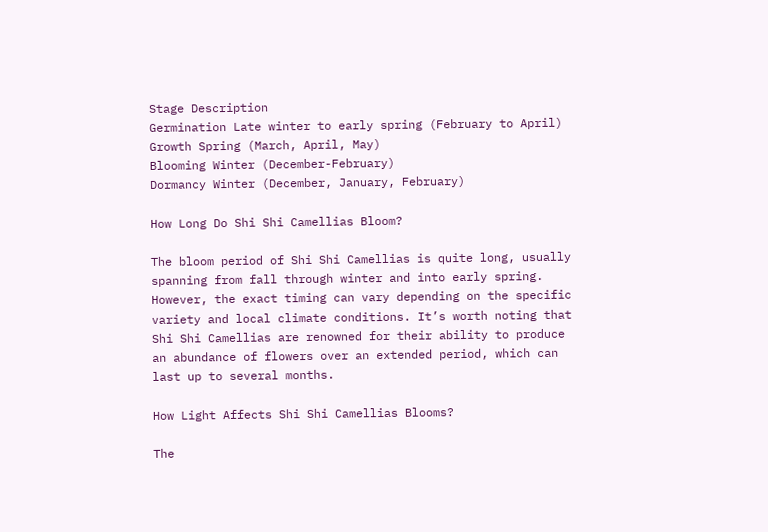Stage Description
Germination Late winter to early spring (February to April)
Growth Spring (March, April, May)
Blooming Winter (December-February)
Dormancy Winter (December, January, February)

How Long Do Shi Shi Camellias Bloom?

The bloom period of Shi Shi Camellias is quite long, usually spanning from fall through winter and into early spring. However, the exact timing can vary depending on the specific variety and local climate conditions. It’s worth noting that Shi Shi Camellias are renowned for their ability to produce an abundance of flowers over an extended period, which can last up to several months.

How Light Affects Shi Shi Camellias Blooms?

The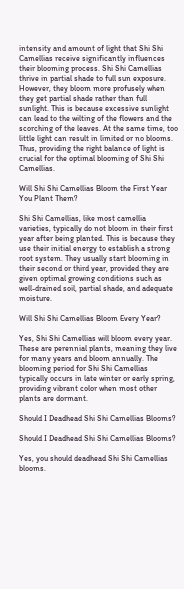intensity and amount of light that Shi Shi Camellias receive significantly influences their blooming process. Shi Shi Camellias thrive in partial shade to full sun exposure. However, they bloom more profusely when they get partial shade rather than full sunlight. This is because excessive sunlight can lead to the wilting of the flowers and the scorching of the leaves. At the same time, too little light can result in limited or no blooms. Thus, providing the right balance of light is crucial for the optimal blooming of Shi Shi Camellias.

Will Shi Shi Camellias Bloom the First Year You Plant Them?

Shi Shi Camellias, like most camellia varieties, typically do not bloom in their first year after being planted. This is because they use their initial energy to establish a strong root system. They usually start blooming in their second or third year, provided they are given optimal growing conditions such as well-drained soil, partial shade, and adequate moisture.

Will Shi Shi Camellias Bloom Every Year?

Yes, Shi Shi Camellias will bloom every year. These are perennial plants, meaning they live for many years and bloom annually. The blooming period for Shi Shi Camellias typically occurs in late winter or early spring, providing vibrant color when most other plants are dormant.

Should I Deadhead Shi Shi Camellias Blooms?

Should I Deadhead Shi Shi Camellias Blooms?

Yes, you should deadhead Shi Shi Camellias blooms.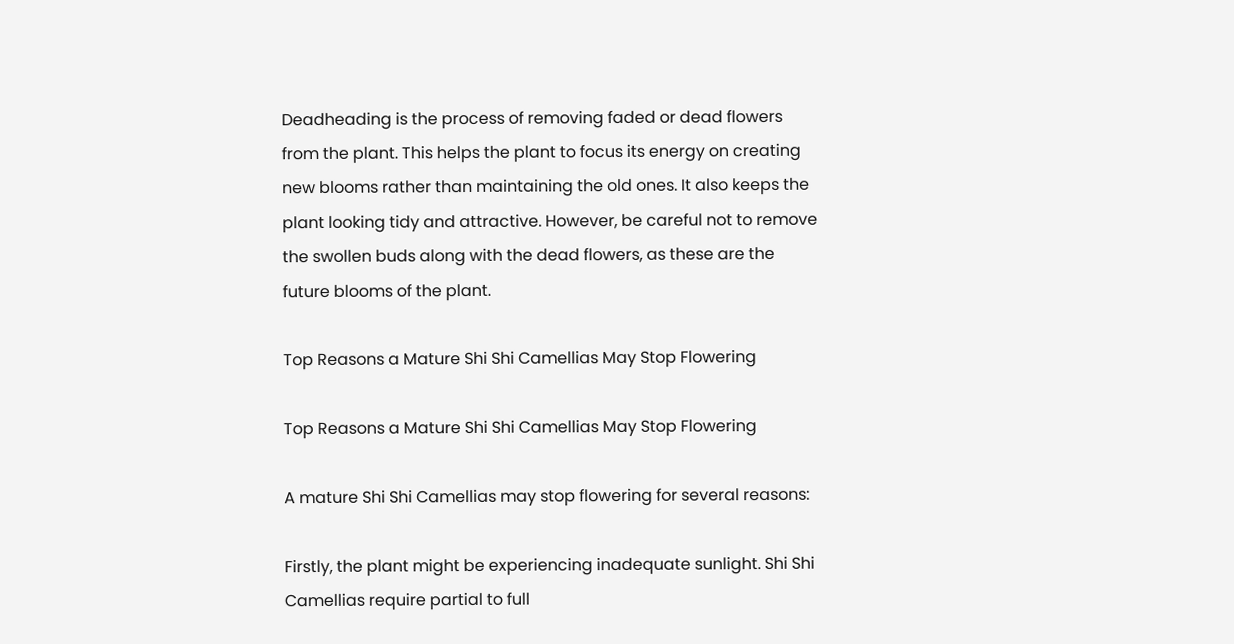Deadheading is the process of removing faded or dead flowers from the plant. This helps the plant to focus its energy on creating new blooms rather than maintaining the old ones. It also keeps the plant looking tidy and attractive. However, be careful not to remove the swollen buds along with the dead flowers, as these are the future blooms of the plant.

Top Reasons a Mature Shi Shi Camellias May Stop Flowering

Top Reasons a Mature Shi Shi Camellias May Stop Flowering

A mature Shi Shi Camellias may stop flowering for several reasons:

Firstly, the plant might be experiencing inadequate sunlight. Shi Shi Camellias require partial to full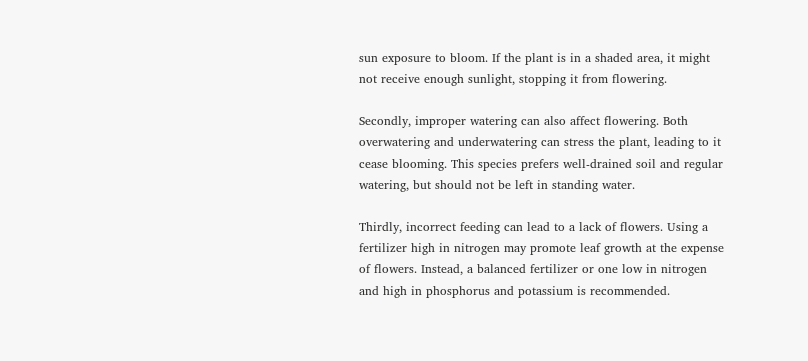sun exposure to bloom. If the plant is in a shaded area, it might not receive enough sunlight, stopping it from flowering.

Secondly, improper watering can also affect flowering. Both overwatering and underwatering can stress the plant, leading to it cease blooming. This species prefers well-drained soil and regular watering, but should not be left in standing water.

Thirdly, incorrect feeding can lead to a lack of flowers. Using a fertilizer high in nitrogen may promote leaf growth at the expense of flowers. Instead, a balanced fertilizer or one low in nitrogen and high in phosphorus and potassium is recommended.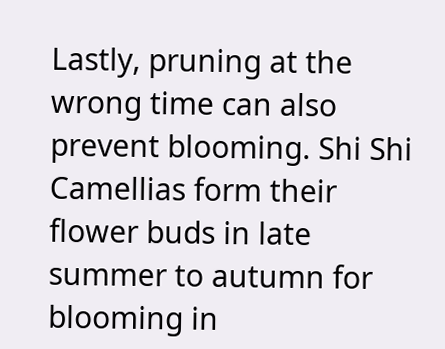Lastly, pruning at the wrong time can also prevent blooming. Shi Shi Camellias form their flower buds in late summer to autumn for blooming in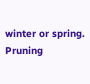winter or spring. Pruning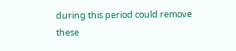during this period could remove these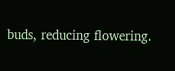buds, reducing flowering.